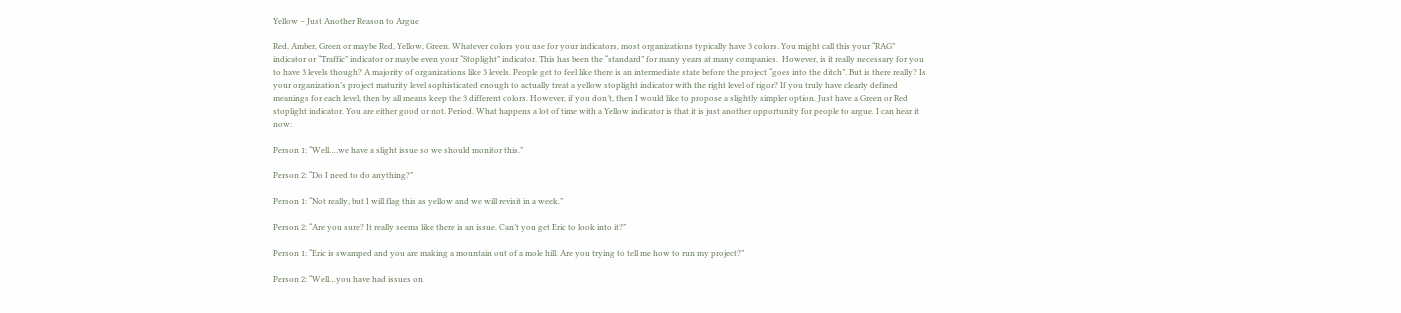Yellow – Just Another Reason to Argue

Red, Amber, Green or maybe Red, Yellow, Green. Whatever colors you use for your indicators, most organizations typically have 3 colors. You might call this your “RAG” indicator or “Traffic” indicator or maybe even your “Stoplight” indicator. This has been the “standard” for many years at many companies.  However, is it really necessary for you to have 3 levels though? A majority of organizations like 3 levels. People get to feel like there is an intermediate state before the project “goes into the ditch”. But is there really? Is your organization’s project maturity level sophisticated enough to actually treat a yellow stoplight indicator with the right level of rigor? If you truly have clearly defined meanings for each level, then by all means keep the 3 different colors. However, if you don’t, then I would like to propose a slightly simpler option. Just have a Green or Red stoplight indicator. You are either good or not. Period. What happens a lot of time with a Yellow indicator is that it is just another opportunity for people to argue. I can hear it now:

Person 1: “Well….we have a slight issue so we should monitor this.”

Person 2: “Do I need to do anything?”

Person 1: “Not really, but I will flag this as yellow and we will revisit in a week.”

Person 2: “Are you sure? It really seems like there is an issue. Can’t you get Eric to look into it?”

Person 1: “Eric is swamped and you are making a mountain out of a mole hill. Are you trying to tell me how to run my project?”

Person 2: “Well…you have had issues on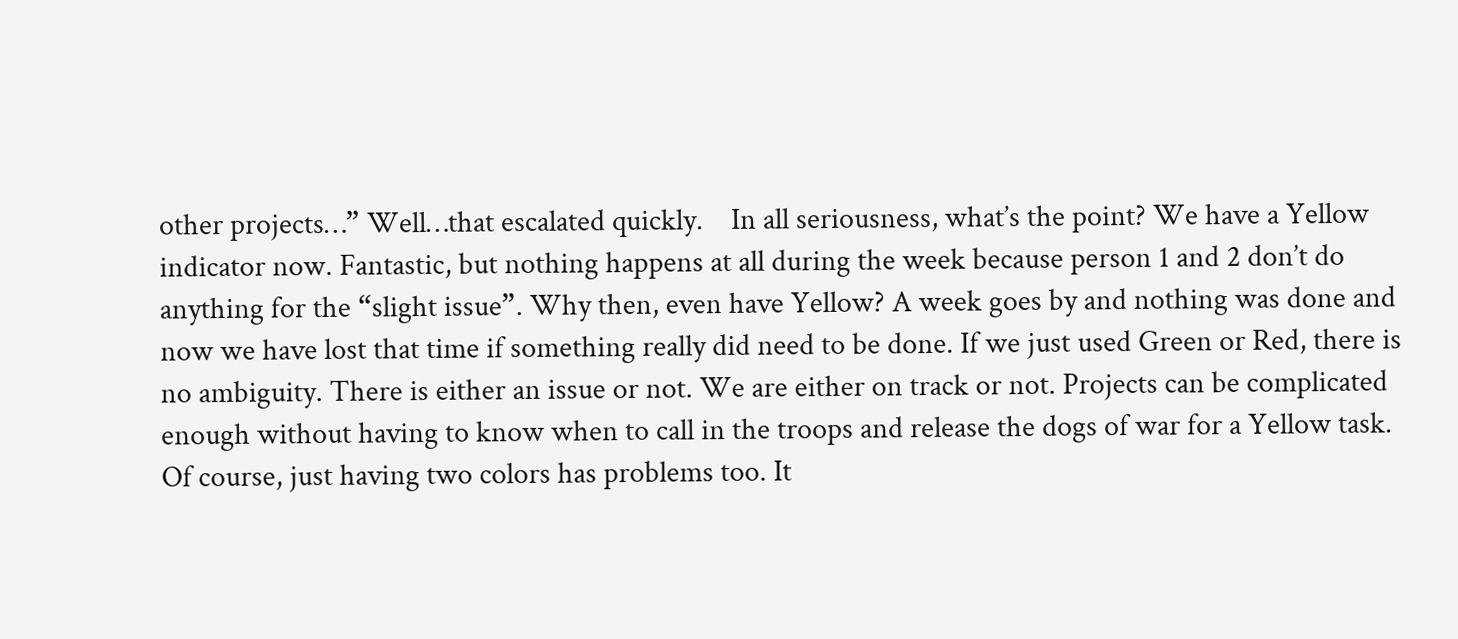other projects…” Well…that escalated quickly.    In all seriousness, what’s the point? We have a Yellow indicator now. Fantastic, but nothing happens at all during the week because person 1 and 2 don’t do anything for the “slight issue”. Why then, even have Yellow? A week goes by and nothing was done and now we have lost that time if something really did need to be done. If we just used Green or Red, there is no ambiguity. There is either an issue or not. We are either on track or not. Projects can be complicated enough without having to know when to call in the troops and release the dogs of war for a Yellow task. Of course, just having two colors has problems too. It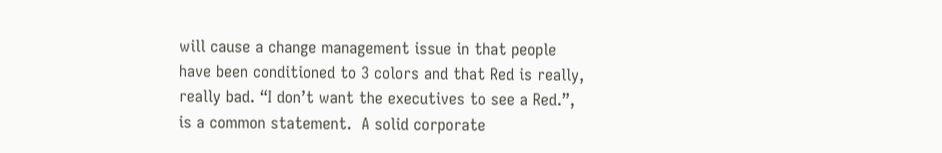will cause a change management issue in that people have been conditioned to 3 colors and that Red is really, really bad. “I don’t want the executives to see a Red.”, is a common statement.  A solid corporate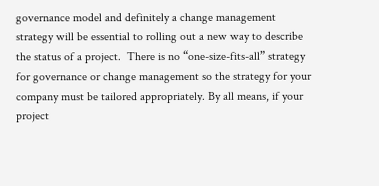governance model and definitely a change management strategy will be essential to rolling out a new way to describe the status of a project.  There is no “one-size-fits-all” strategy for governance or change management so the strategy for your company must be tailored appropriately. By all means, if your project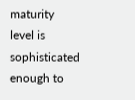maturity level is sophisticated enough to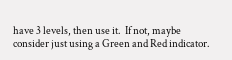have 3 levels, then use it.  If not, maybe consider just using a Green and Red indicator.